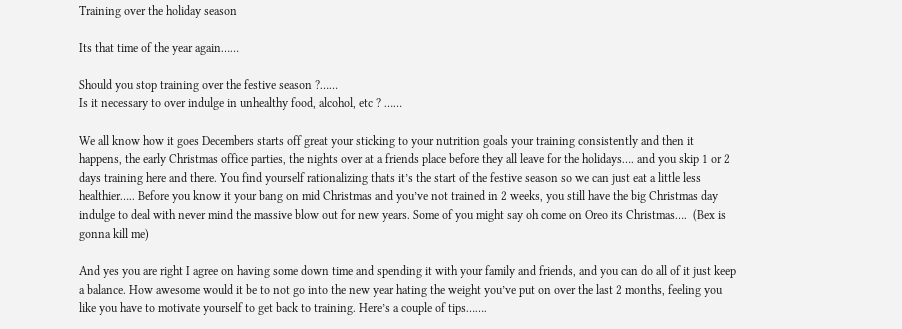Training over the holiday season

Its that time of the year again……

Should you stop training over the festive season ?……
Is it necessary to over indulge in unhealthy food, alcohol, etc ? ……

We all know how it goes Decembers starts off great your sticking to your nutrition goals your training consistently and then it happens, the early Christmas office parties, the nights over at a friends place before they all leave for the holidays…. and you skip 1 or 2 days training here and there. You find yourself rationalizing thats it’s the start of the festive season so we can just eat a little less healthier….. Before you know it your bang on mid Christmas and you’ve not trained in 2 weeks, you still have the big Christmas day indulge to deal with never mind the massive blow out for new years. Some of you might say oh come on Oreo its Christmas….  (Bex is gonna kill me)

And yes you are right I agree on having some down time and spending it with your family and friends, and you can do all of it just keep a balance. How awesome would it be to not go into the new year hating the weight you’ve put on over the last 2 months, feeling you like you have to motivate yourself to get back to training. Here’s a couple of tips…….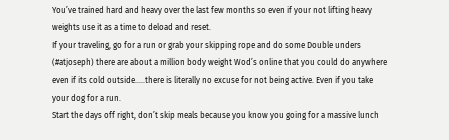You’ve trained hard and heavy over the last few months so even if your not lifting heavy weights use it as a time to deload and reset.
If your traveling, go for a run or grab your skipping rope and do some Double unders (#atjoseph) there are about a million body weight Wod’s online that you could do anywhere even if its cold outside…..there is literally no excuse for not being active. Even if you take your dog for a run.
Start the days off right, don’t skip meals because you know you going for a massive lunch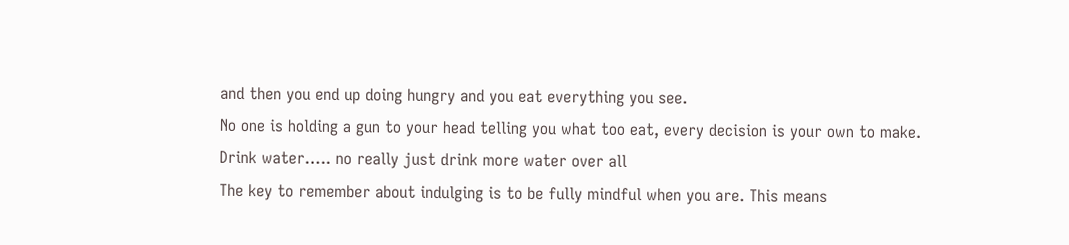and then you end up doing hungry and you eat everything you see.
No one is holding a gun to your head telling you what too eat, every decision is your own to make.
Drink water….. no really just drink more water over all
The key to remember about indulging is to be fully mindful when you are. This means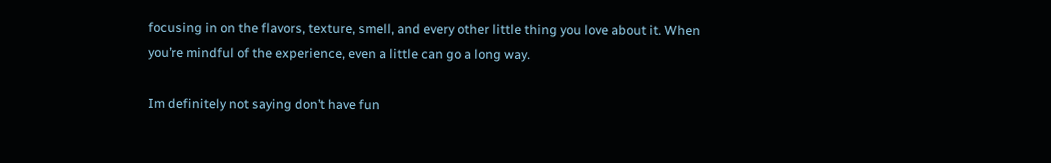focusing in on the flavors, texture, smell, and every other little thing you love about it. When you’re mindful of the experience, even a little can go a long way.

Im definitely not saying don’t have fun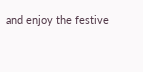and enjoy the festive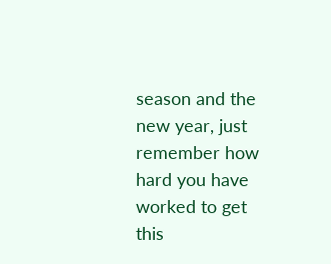season and the new year, just remember how hard you have worked to get this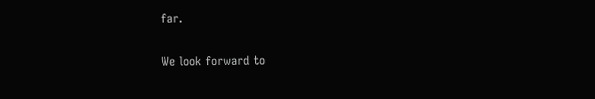far.

We look forward to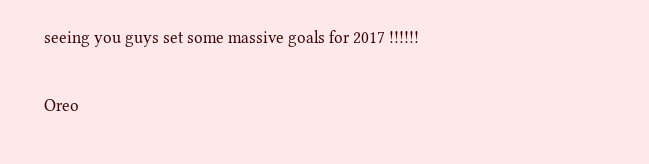seeing you guys set some massive goals for 2017 !!!!!!

Oreo